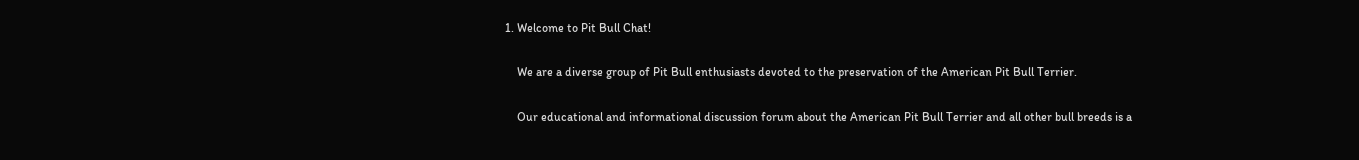1. Welcome to Pit Bull Chat!

    We are a diverse group of Pit Bull enthusiasts devoted to the preservation of the American Pit Bull Terrier.

    Our educational and informational discussion forum about the American Pit Bull Terrier and all other bull breeds is a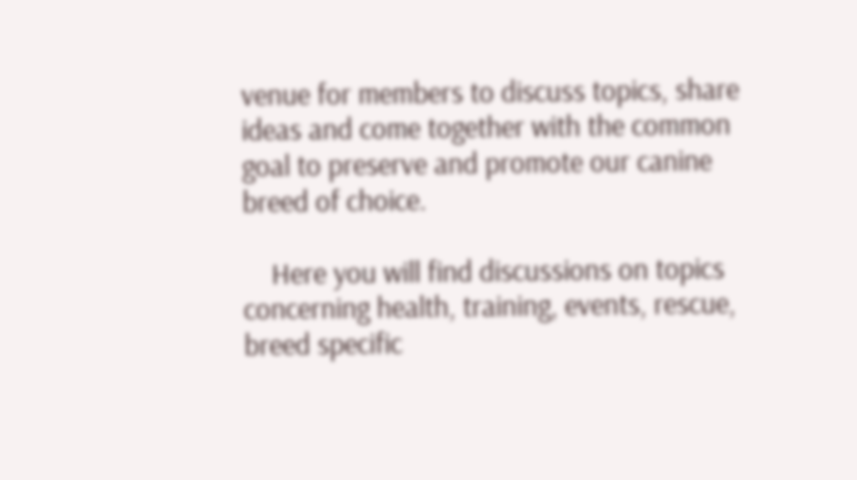venue for members to discuss topics, share ideas and come together with the common goal to preserve and promote our canine breed of choice.

    Here you will find discussions on topics concerning health, training, events, rescue, breed specific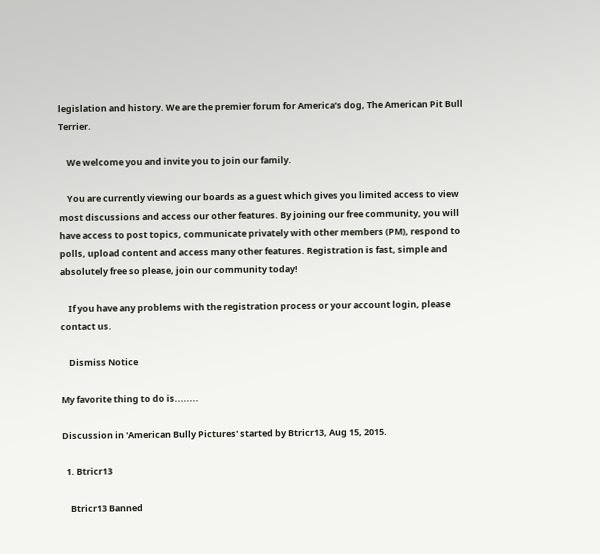legislation and history. We are the premier forum for America’s dog, The American Pit Bull Terrier.

    We welcome you and invite you to join our family.

    You are currently viewing our boards as a guest which gives you limited access to view most discussions and access our other features. By joining our free community, you will have access to post topics, communicate privately with other members (PM), respond to polls, upload content and access many other features. Registration is fast, simple and absolutely free so please, join our community today!

    If you have any problems with the registration process or your account login, please contact us.

    Dismiss Notice

My favorite thing to do is........

Discussion in 'American Bully Pictures' started by Btricr13, Aug 15, 2015.

  1. Btricr13

    Btricr13 Banned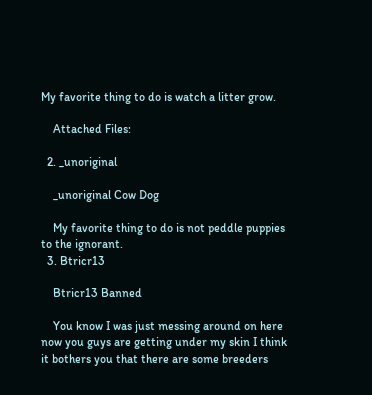My favorite thing to do is watch a litter grow.

    Attached Files:

  2. _unoriginal

    _unoriginal Cow Dog

    My favorite thing to do is not peddle puppies to the ignorant.
  3. Btricr13

    Btricr13 Banned

    You know I was just messing around on here now you guys are getting under my skin I think it bothers you that there are some breeders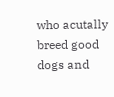who acutally breed good dogs and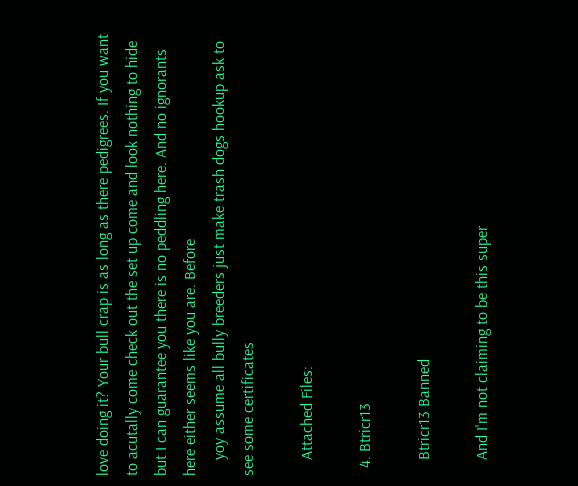love doing it? Your bull crap is as long as there pedigrees. If you want to acutally come check out the set up come and look nothing to hide but I can guarantee you there is no peddling here. And no ignorants here either seems like you are. Before
    yoy assume all bully breeders just make trash dogs hookup ask to see some certificates

    Attached Files:

  4. Btricr13

    Btricr13 Banned

    And I'm not claiming to be this super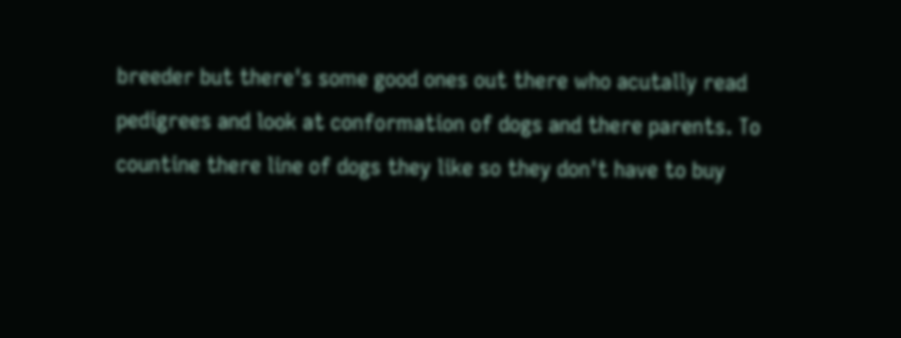breeder but there's some good ones out there who acutally read pedigrees and look at conformation of dogs and there parents. To countine there line of dogs they like so they don't have to buy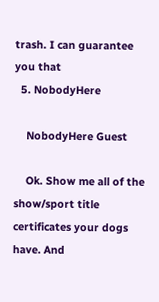trash. I can guarantee you that
  5. NobodyHere

    NobodyHere Guest

    Ok. Show me all of the show/sport title certificates your dogs have. And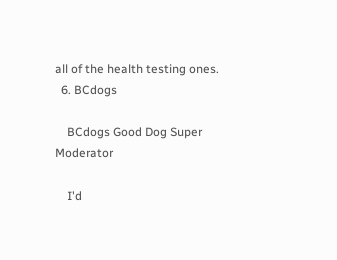all of the health testing ones.
  6. BCdogs

    BCdogs Good Dog Super Moderator

    I'd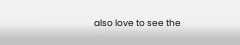also love to see the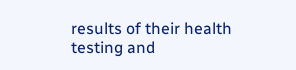results of their health testing and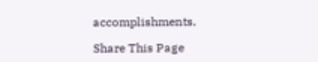accomplishments.

Share This Page